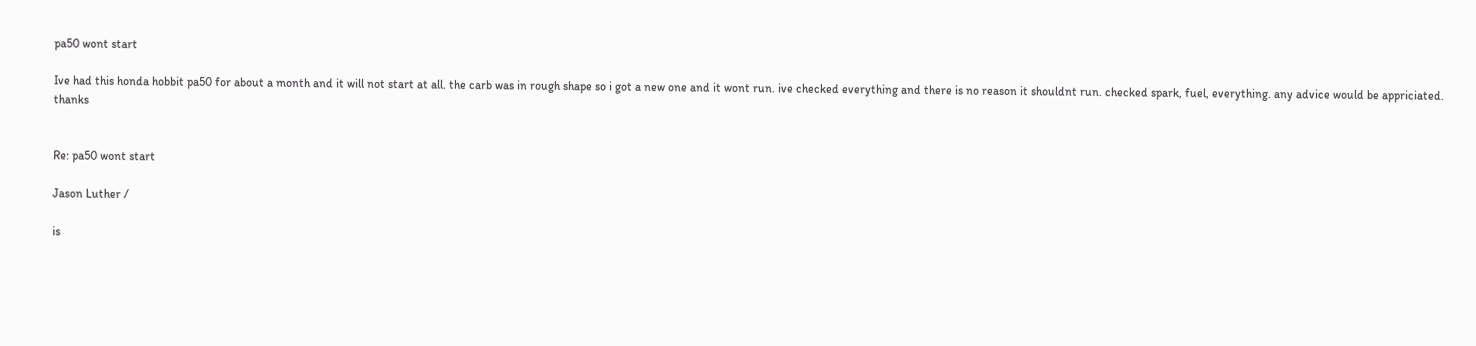pa50 wont start

Ive had this honda hobbit pa50 for about a month and it will not start at all. the carb was in rough shape so i got a new one and it wont run. ive checked everything and there is no reason it shouldnt run. checked spark, fuel, everything. any advice would be appriciated. thanks


Re: pa50 wont start

Jason Luther /

is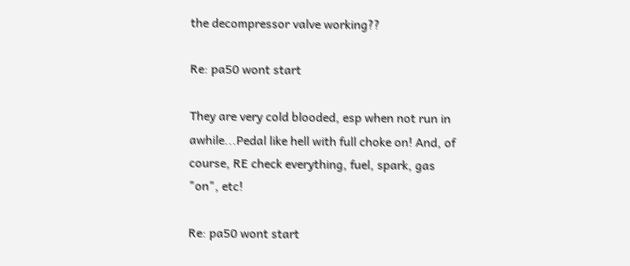the decompressor valve working??

Re: pa50 wont start

They are very cold blooded, esp when not run in awhile...Pedal like hell with full choke on! And, of course, RE check everything, fuel, spark, gas "on", etc!

Re: pa50 wont start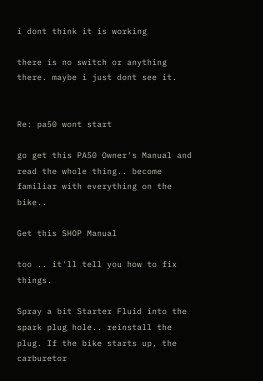i dont think it is working

there is no switch or anything there. maybe i just dont see it.


Re: pa50 wont start

go get this PA50 Owner's Manual and read the whole thing.. become familiar with everything on the bike..

Get this SHOP Manual

too .. it'll tell you how to fix things.

Spray a bit Starter Fluid into the spark plug hole.. reinstall the plug. If the bike starts up, the carburetor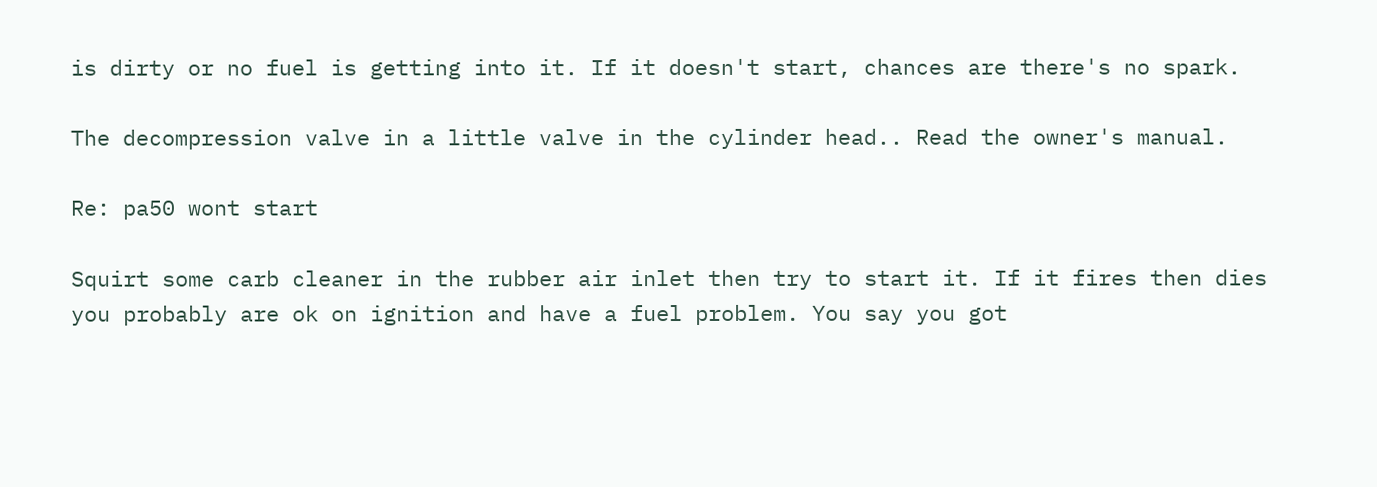is dirty or no fuel is getting into it. If it doesn't start, chances are there's no spark.

The decompression valve in a little valve in the cylinder head.. Read the owner's manual.

Re: pa50 wont start

Squirt some carb cleaner in the rubber air inlet then try to start it. If it fires then dies you probably are ok on ignition and have a fuel problem. You say you got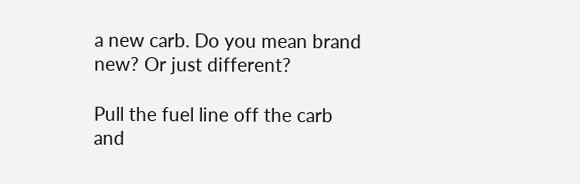a new carb. Do you mean brand new? Or just different?

Pull the fuel line off the carb and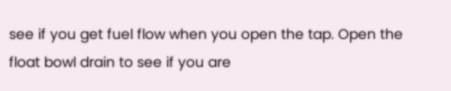see if you get fuel flow when you open the tap. Open the float bowl drain to see if you are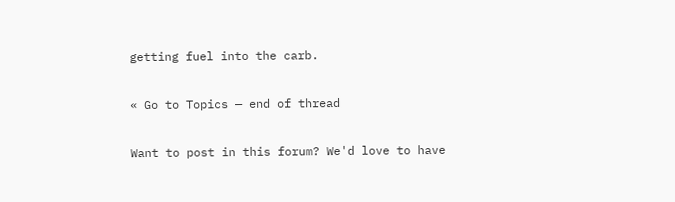getting fuel into the carb.

« Go to Topics — end of thread

Want to post in this forum? We'd love to have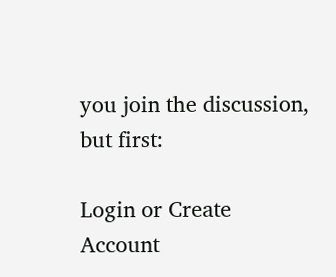you join the discussion, but first:

Login or Create Account